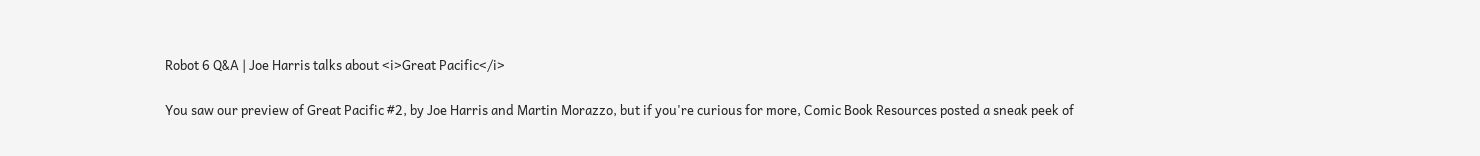Robot 6 Q&A | Joe Harris talks about <i>Great Pacific</i>

You saw our preview of Great Pacific #2, by Joe Harris and Martin Morazzo, but if you're curious for more, Comic Book Resources posted a sneak peek of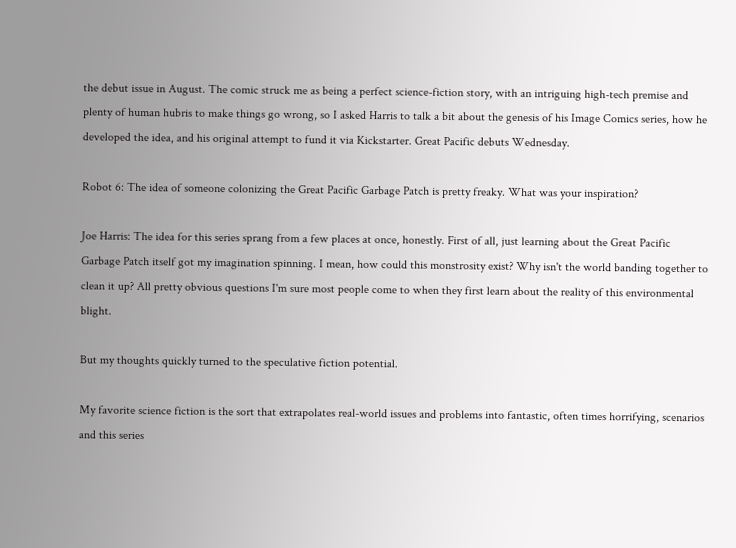the debut issue in August. The comic struck me as being a perfect science-fiction story, with an intriguing high-tech premise and plenty of human hubris to make things go wrong, so I asked Harris to talk a bit about the genesis of his Image Comics series, how he developed the idea, and his original attempt to fund it via Kickstarter. Great Pacific debuts Wednesday.

Robot 6: The idea of someone colonizing the Great Pacific Garbage Patch is pretty freaky. What was your inspiration?

Joe Harris: The idea for this series sprang from a few places at once, honestly. First of all, just learning about the Great Pacific Garbage Patch itself got my imagination spinning. I mean, how could this monstrosity exist? Why isn't the world banding together to clean it up? All pretty obvious questions I'm sure most people come to when they first learn about the reality of this environmental blight.

But my thoughts quickly turned to the speculative fiction potential.

My favorite science fiction is the sort that extrapolates real-world issues and problems into fantastic, often times horrifying, scenarios and this series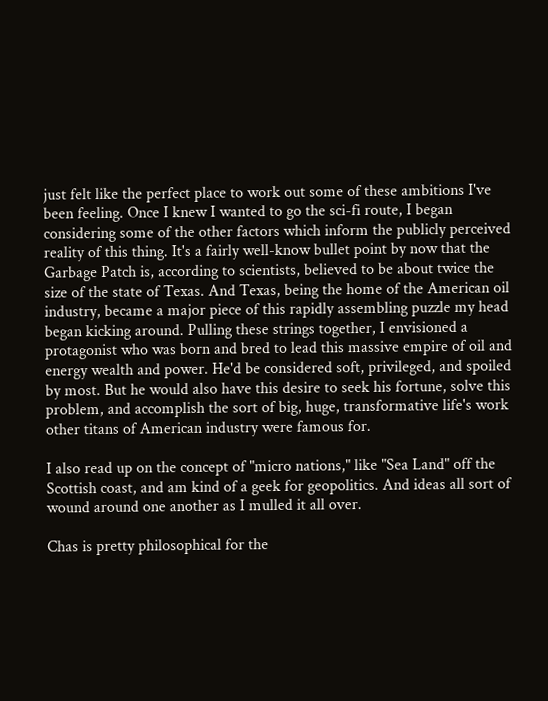just felt like the perfect place to work out some of these ambitions I've been feeling. Once I knew I wanted to go the sci-fi route, I began considering some of the other factors which inform the publicly perceived reality of this thing. It's a fairly well-know bullet point by now that the Garbage Patch is, according to scientists, believed to be about twice the size of the state of Texas. And Texas, being the home of the American oil industry, became a major piece of this rapidly assembling puzzle my head began kicking around. Pulling these strings together, I envisioned a protagonist who was born and bred to lead this massive empire of oil and energy wealth and power. He'd be considered soft, privileged, and spoiled by most. But he would also have this desire to seek his fortune, solve this problem, and accomplish the sort of big, huge, transformative life's work other titans of American industry were famous for.

I also read up on the concept of "micro nations," like "Sea Land" off the Scottish coast, and am kind of a geek for geopolitics. And ideas all sort of wound around one another as I mulled it all over.

Chas is pretty philosophical for the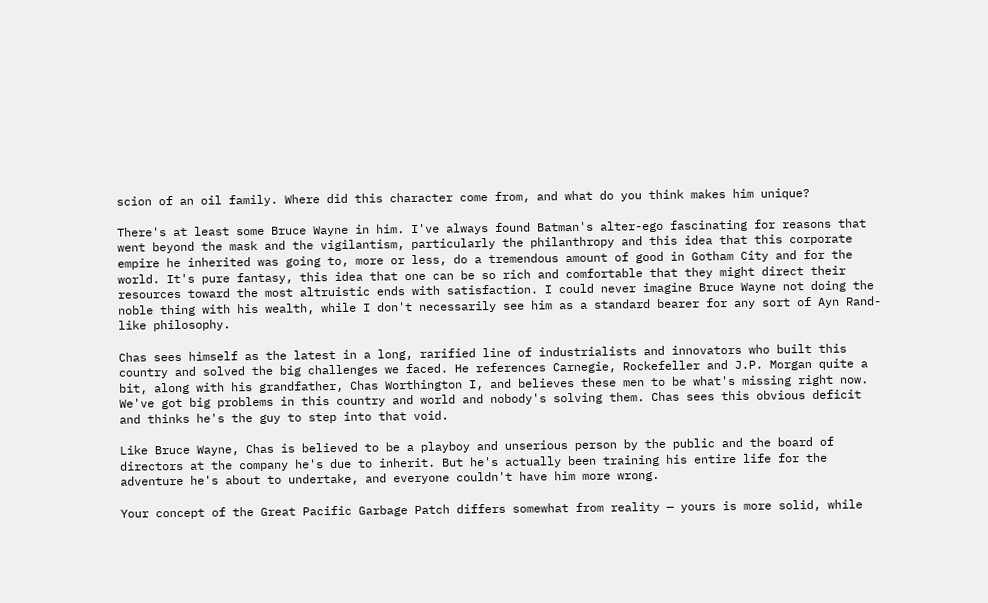scion of an oil family. Where did this character come from, and what do you think makes him unique?

There's at least some Bruce Wayne in him. I've always found Batman's alter-ego fascinating for reasons that went beyond the mask and the vigilantism, particularly the philanthropy and this idea that this corporate empire he inherited was going to, more or less, do a tremendous amount of good in Gotham City and for the world. It's pure fantasy, this idea that one can be so rich and comfortable that they might direct their resources toward the most altruistic ends with satisfaction. I could never imagine Bruce Wayne not doing the noble thing with his wealth, while I don't necessarily see him as a standard bearer for any sort of Ayn Rand-like philosophy.

Chas sees himself as the latest in a long, rarified line of industrialists and innovators who built this country and solved the big challenges we faced. He references Carnegie, Rockefeller and J.P. Morgan quite a bit, along with his grandfather, Chas Worthington I, and believes these men to be what's missing right now. We've got big problems in this country and world and nobody's solving them. Chas sees this obvious deficit and thinks he's the guy to step into that void.

Like Bruce Wayne, Chas is believed to be a playboy and unserious person by the public and the board of directors at the company he's due to inherit. But he's actually been training his entire life for the adventure he's about to undertake, and everyone couldn't have him more wrong.

Your concept of the Great Pacific Garbage Patch differs somewhat from reality — yours is more solid, while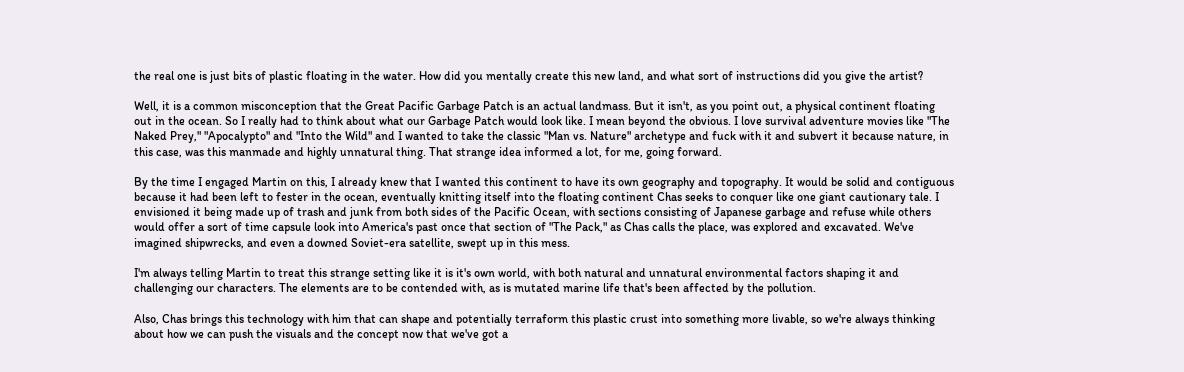the real one is just bits of plastic floating in the water. How did you mentally create this new land, and what sort of instructions did you give the artist?

Well, it is a common misconception that the Great Pacific Garbage Patch is an actual landmass. But it isn't, as you point out, a physical continent floating out in the ocean. So I really had to think about what our Garbage Patch would look like. I mean beyond the obvious. I love survival adventure movies like "The Naked Prey," "Apocalypto" and "Into the Wild" and I wanted to take the classic "Man vs. Nature" archetype and fuck with it and subvert it because nature, in this case, was this manmade and highly unnatural thing. That strange idea informed a lot, for me, going forward.

By the time I engaged Martin on this, I already knew that I wanted this continent to have its own geography and topography. It would be solid and contiguous because it had been left to fester in the ocean, eventually knitting itself into the floating continent Chas seeks to conquer like one giant cautionary tale. I envisioned it being made up of trash and junk from both sides of the Pacific Ocean, with sections consisting of Japanese garbage and refuse while others would offer a sort of time capsule look into America's past once that section of "The Pack," as Chas calls the place, was explored and excavated. We've imagined shipwrecks, and even a downed Soviet-era satellite, swept up in this mess.

I'm always telling Martin to treat this strange setting like it is it's own world, with both natural and unnatural environmental factors shaping it and challenging our characters. The elements are to be contended with, as is mutated marine life that's been affected by the pollution.

Also, Chas brings this technology with him that can shape and potentially terraform this plastic crust into something more livable, so we're always thinking about how we can push the visuals and the concept now that we've got a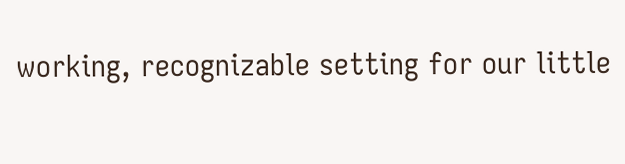working, recognizable setting for our little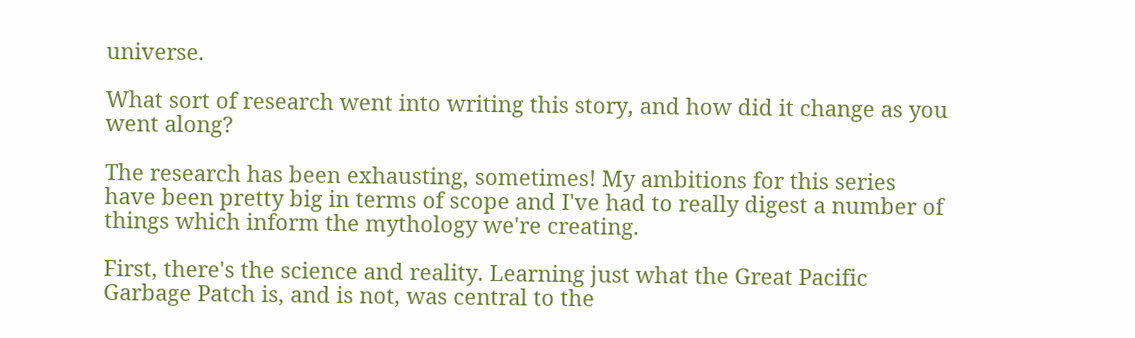universe.

What sort of research went into writing this story, and how did it change as you went along?

The research has been exhausting, sometimes! My ambitions for this series have been pretty big in terms of scope and I've had to really digest a number of things which inform the mythology we're creating.

First, there's the science and reality. Learning just what the Great Pacific Garbage Patch is, and is not, was central to the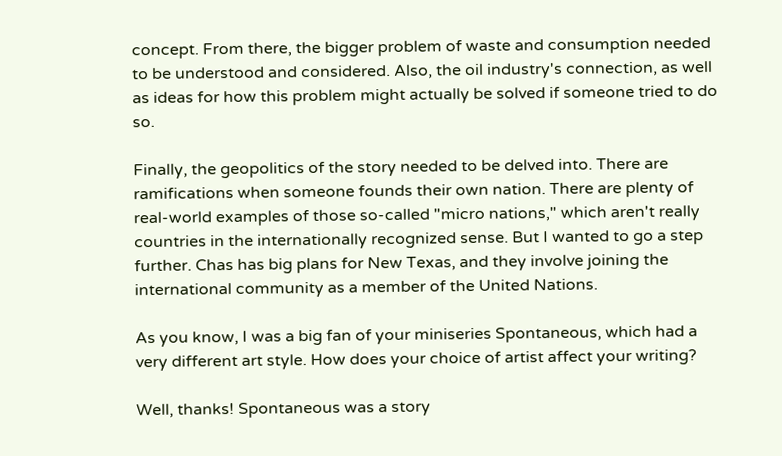concept. From there, the bigger problem of waste and consumption needed to be understood and considered. Also, the oil industry's connection, as well as ideas for how this problem might actually be solved if someone tried to do so.

Finally, the geopolitics of the story needed to be delved into. There are ramifications when someone founds their own nation. There are plenty of real-world examples of those so-called "micro nations," which aren't really countries in the internationally recognized sense. But I wanted to go a step further. Chas has big plans for New Texas, and they involve joining the international community as a member of the United Nations.

As you know, I was a big fan of your miniseries Spontaneous, which had a very different art style. How does your choice of artist affect your writing?

Well, thanks! Spontaneous was a story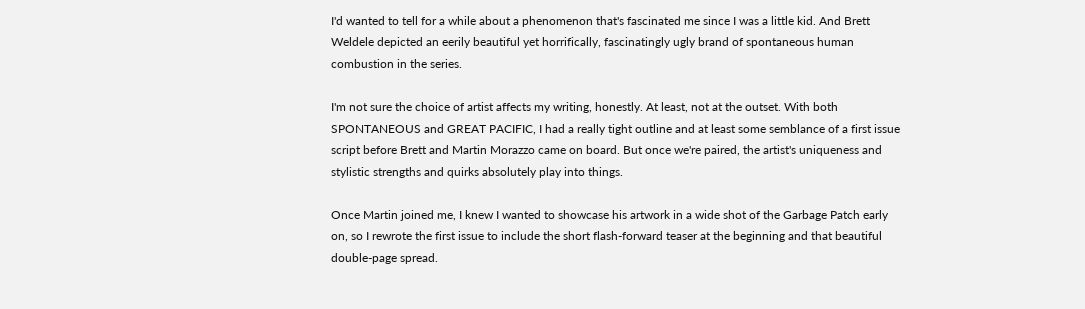I'd wanted to tell for a while about a phenomenon that's fascinated me since I was a little kid. And Brett Weldele depicted an eerily beautiful yet horrifically, fascinatingly ugly brand of spontaneous human combustion in the series.

I'm not sure the choice of artist affects my writing, honestly. At least, not at the outset. With both SPONTANEOUS and GREAT PACIFIC, I had a really tight outline and at least some semblance of a first issue script before Brett and Martin Morazzo came on board. But once we're paired, the artist's uniqueness and stylistic strengths and quirks absolutely play into things.

Once Martin joined me, I knew I wanted to showcase his artwork in a wide shot of the Garbage Patch early on, so I rewrote the first issue to include the short flash-forward teaser at the beginning and that beautiful double-page spread.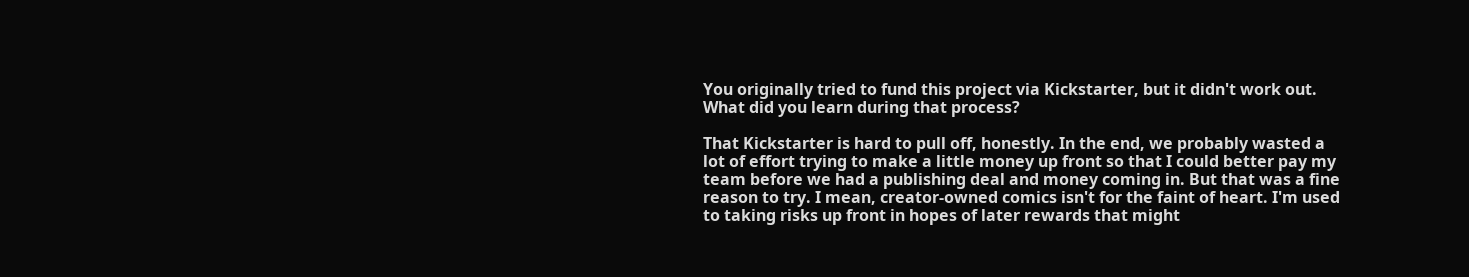You originally tried to fund this project via Kickstarter, but it didn't work out. What did you learn during that process?

That Kickstarter is hard to pull off, honestly. In the end, we probably wasted a lot of effort trying to make a little money up front so that I could better pay my team before we had a publishing deal and money coming in. But that was a fine reason to try. I mean, creator-owned comics isn't for the faint of heart. I'm used to taking risks up front in hopes of later rewards that might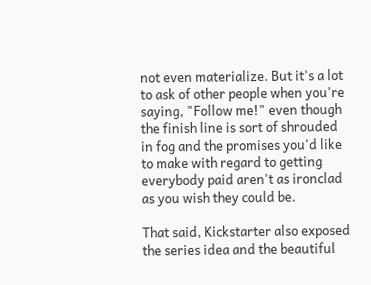not even materialize. But it's a lot to ask of other people when you're saying, "Follow me!" even though the finish line is sort of shrouded in fog and the promises you'd like to make with regard to getting everybody paid aren't as ironclad as you wish they could be.

That said, Kickstarter also exposed the series idea and the beautiful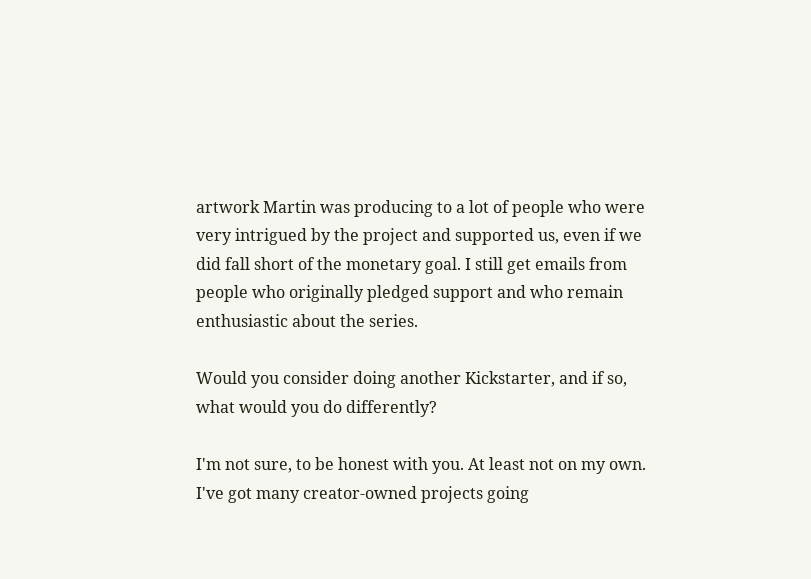artwork Martin was producing to a lot of people who were very intrigued by the project and supported us, even if we did fall short of the monetary goal. I still get emails from people who originally pledged support and who remain enthusiastic about the series.

Would you consider doing another Kickstarter, and if so, what would you do differently?

I'm not sure, to be honest with you. At least not on my own. I've got many creator-owned projects going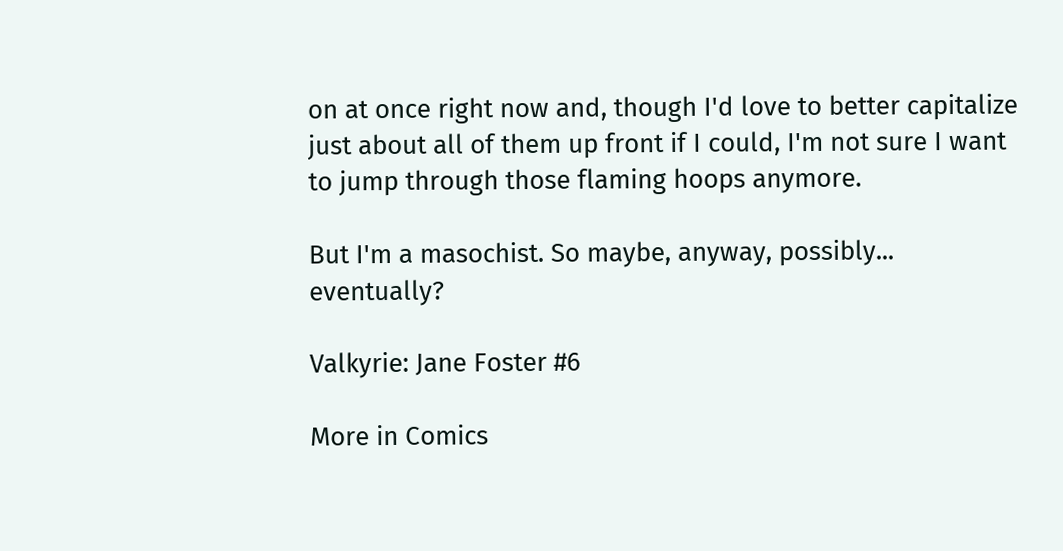on at once right now and, though I'd love to better capitalize just about all of them up front if I could, I'm not sure I want to jump through those flaming hoops anymore.

But I'm a masochist. So maybe, anyway, possibly... eventually?

Valkyrie: Jane Foster #6

More in Comics